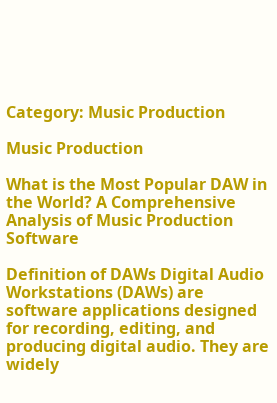Category: Music Production

Music Production

What is the Most Popular DAW in the World? A Comprehensive Analysis of Music Production Software

Definition of DAWs Digital Audio Workstations (DAWs) are software applications designed for recording, editing, and producing digital audio. They are widely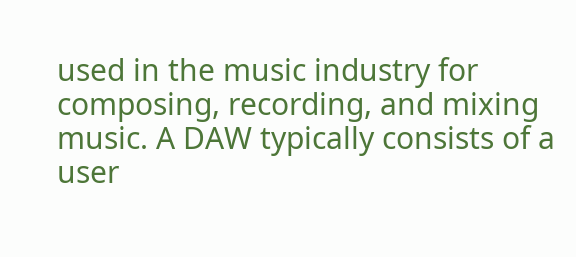used in the music industry for composing, recording, and mixing music. A DAW typically consists of a user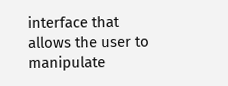interface that allows the user to manipulate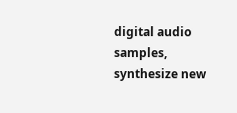digital audio samples, synthesize new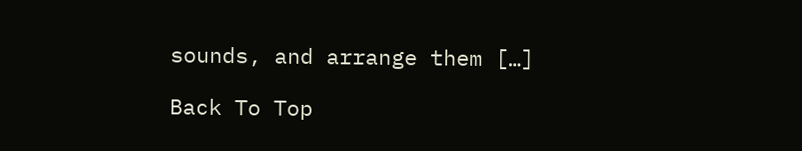sounds, and arrange them […]

Back To Top